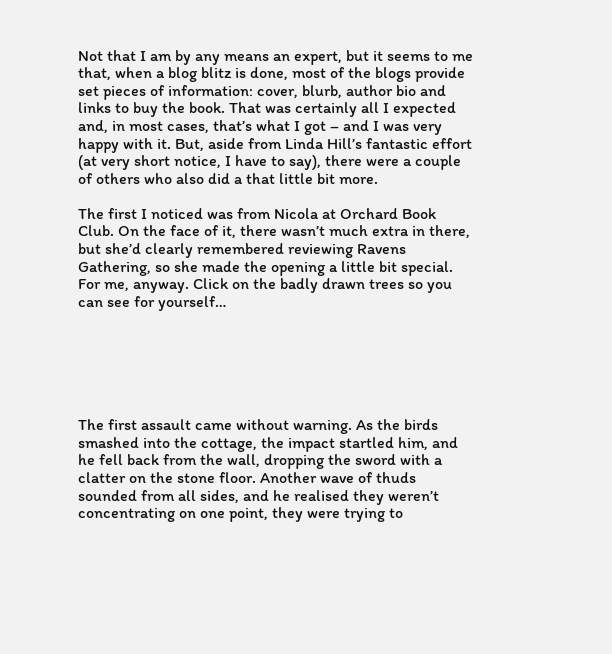Not that I am by any means an expert, but it seems to me that, when a blog blitz is done, most of the blogs provide set pieces of information: cover, blurb, author bio and links to buy the book. That was certainly all I expected and, in most cases, that’s what I got – and I was very happy with it. But, aside from Linda Hill’s fantastic effort (at very short notice, I have to say), there were a couple of others who also did a that little bit more.

The first I noticed was from Nicola at Orchard Book Club. On the face of it, there wasn’t much extra in there, but she’d clearly remembered reviewing Ravens Gathering, so she made the opening a little bit special. For me, anyway. Click on the badly drawn trees so you can see for yourself…






The first assault came without warning. As the birds smashed into the cottage, the impact startled him, and he fell back from the wall, dropping the sword with a clatter on the stone floor. Another wave of thuds sounded from all sides, and he realised they weren’t concentrating on one point, they were trying to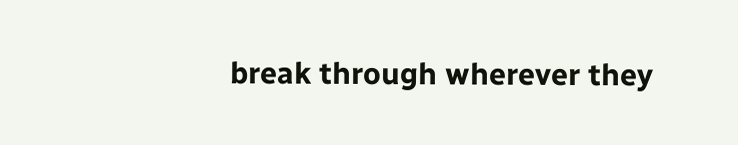break through wherever they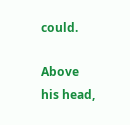could.

Above his head,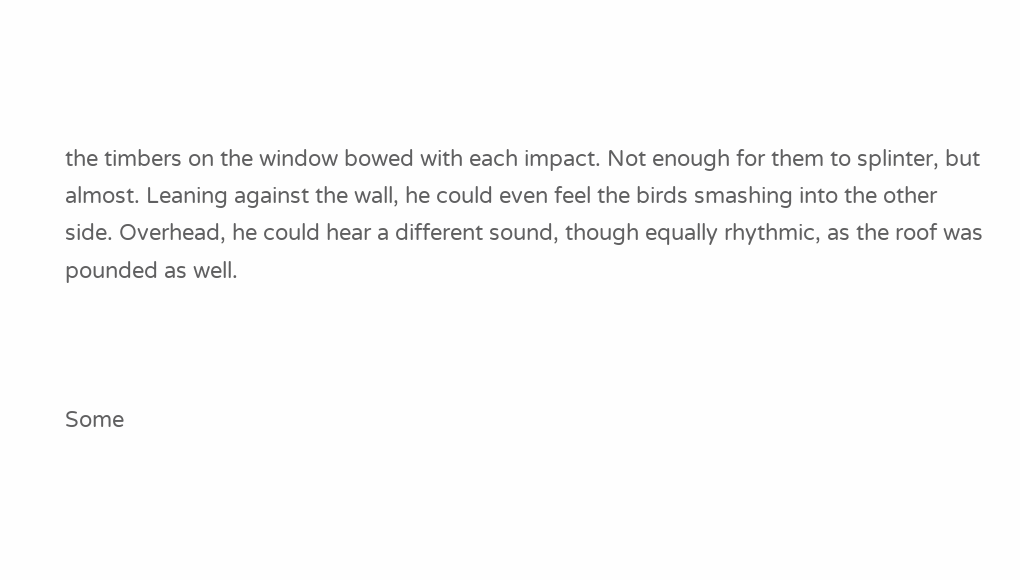the timbers on the window bowed with each impact. Not enough for them to splinter, but almost. Leaning against the wall, he could even feel the birds smashing into the other side. Overhead, he could hear a different sound, though equally rhythmic, as the roof was pounded as well.



Some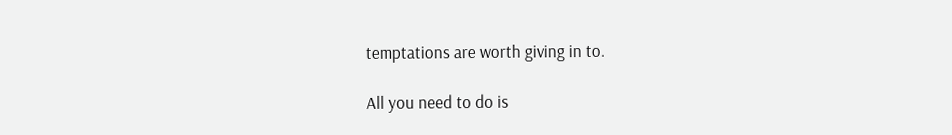temptations are worth giving in to.

All you need to do is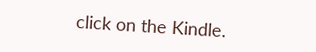click on the Kindle.